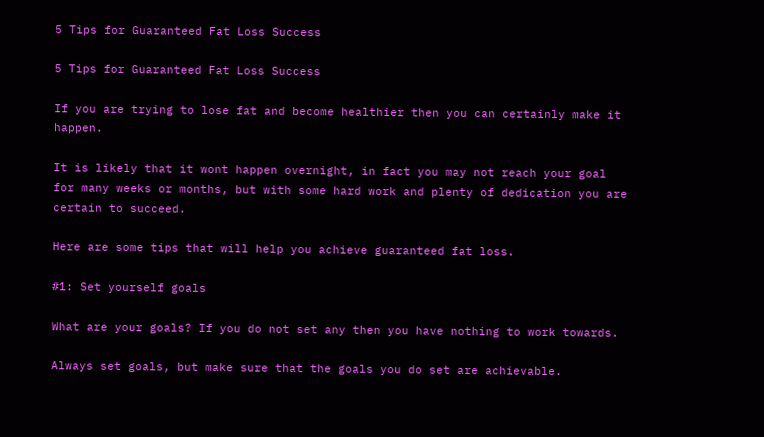5 Tips for Guaranteed Fat Loss Success

5 Tips for Guaranteed Fat Loss Success

If you are trying to lose fat and become healthier then you can certainly make it happen.

It is likely that it wont happen overnight, in fact you may not reach your goal for many weeks or months, but with some hard work and plenty of dedication you are certain to succeed.

Here are some tips that will help you achieve guaranteed fat loss.

#1: Set yourself goals

What are your goals? If you do not set any then you have nothing to work towards.

Always set goals, but make sure that the goals you do set are achievable.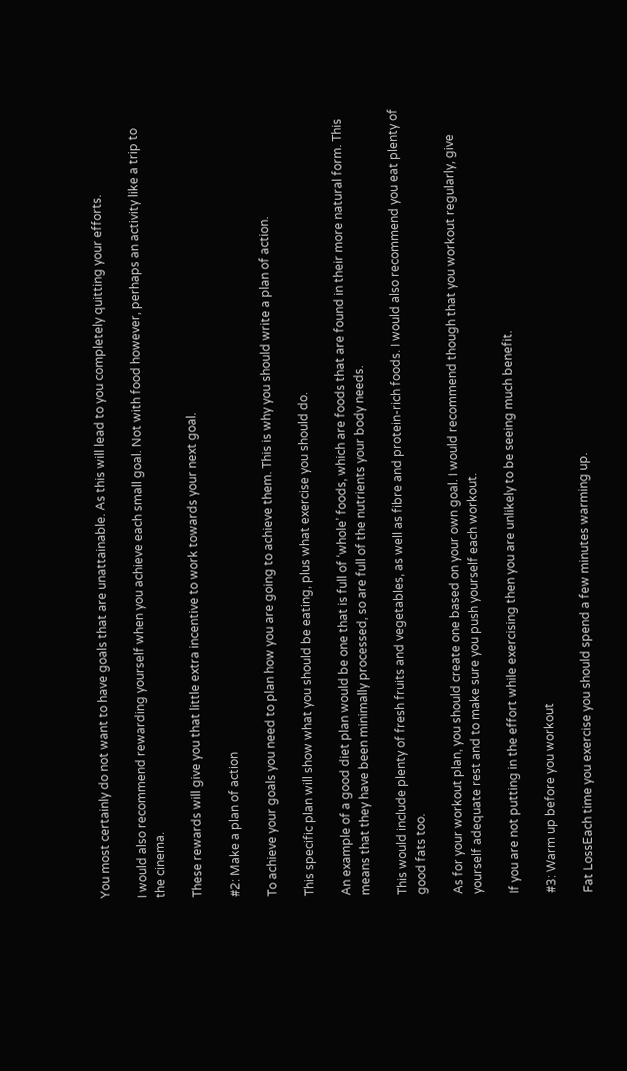You most certainly do not want to have goals that are unattainable. As this will lead to you completely quitting your efforts.

I would also recommend rewarding yourself when you achieve each small goal. Not with food however, perhaps an activity like a trip to the cinema.

These rewards will give you that little extra incentive to work towards your next goal.

#2: Make a plan of action

To achieve your goals you need to plan how you are going to achieve them. This is why you should write a plan of action.

This specific plan will show what you should be eating, plus what exercise you should do.

An example of a good diet plan would be one that is full of ‘whole’ foods, which are foods that are found in their more natural form. This means that they have been minimally processed, so are full of the nutrients your body needs.

This would include plenty of fresh fruits and vegetables, as well as fibre and protein-rich foods. I would also recommend you eat plenty of good fats too.

As for your workout plan, you should create one based on your own goal. I would recommend though that you workout regularly, give yourself adequate rest and to make sure you push yourself each workout.

If you are not putting in the effort while exercising then you are unlikely to be seeing much benefit.

#3: Warm up before you workout

Fat LossEach time you exercise you should spend a few minutes warming up.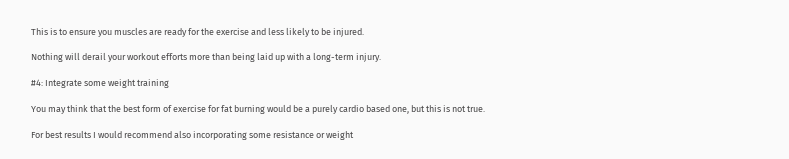This is to ensure you muscles are ready for the exercise and less likely to be injured.

Nothing will derail your workout efforts more than being laid up with a long-term injury.

#4: Integrate some weight training

You may think that the best form of exercise for fat burning would be a purely cardio based one, but this is not true.

For best results I would recommend also incorporating some resistance or weight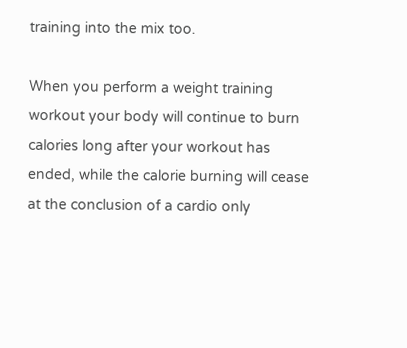training into the mix too.

When you perform a weight training workout your body will continue to burn calories long after your workout has ended, while the calorie burning will cease at the conclusion of a cardio only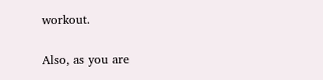workout.

Also, as you are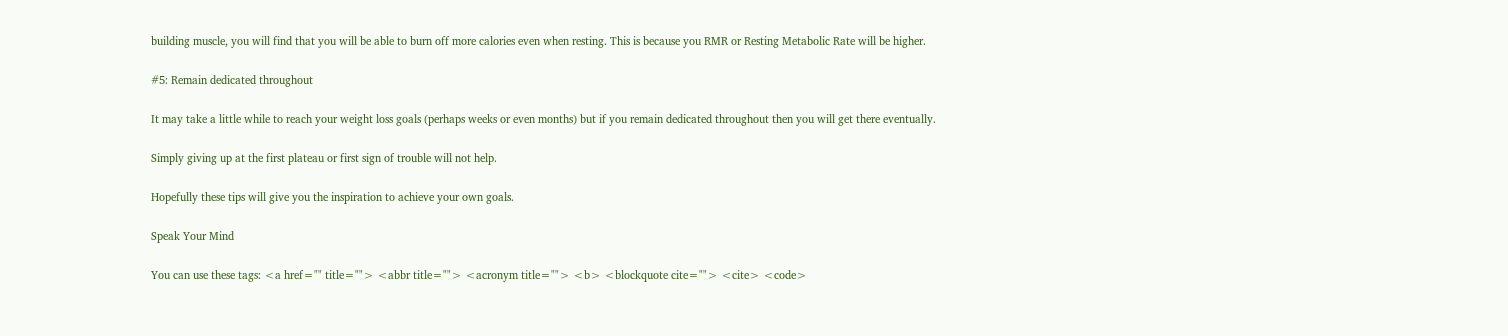building muscle, you will find that you will be able to burn off more calories even when resting. This is because you RMR or Resting Metabolic Rate will be higher.

#5: Remain dedicated throughout

It may take a little while to reach your weight loss goals (perhaps weeks or even months) but if you remain dedicated throughout then you will get there eventually.

Simply giving up at the first plateau or first sign of trouble will not help.

Hopefully these tips will give you the inspiration to achieve your own goals.

Speak Your Mind

You can use these tags: <a href="" title=""> <abbr title=""> <acronym title=""> <b> <blockquote cite=""> <cite> <code>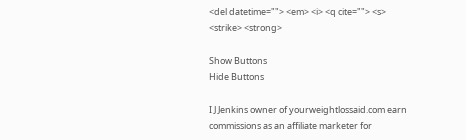<del datetime=""> <em> <i> <q cite=""> <s> <strike> <strong>

Show Buttons
Hide Buttons

I J Jenkins owner of yourweightlossaid.com earn commissions as an affiliate marketer for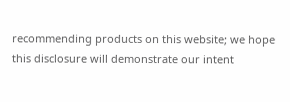recommending products on this website; we hope this disclosure will demonstrate our intent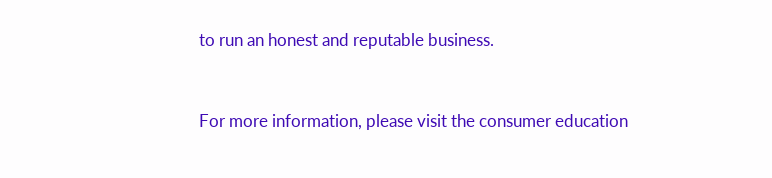to run an honest and reputable business.


For more information, please visit the consumer education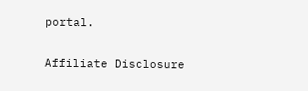portal.

Affiliate Disclosure